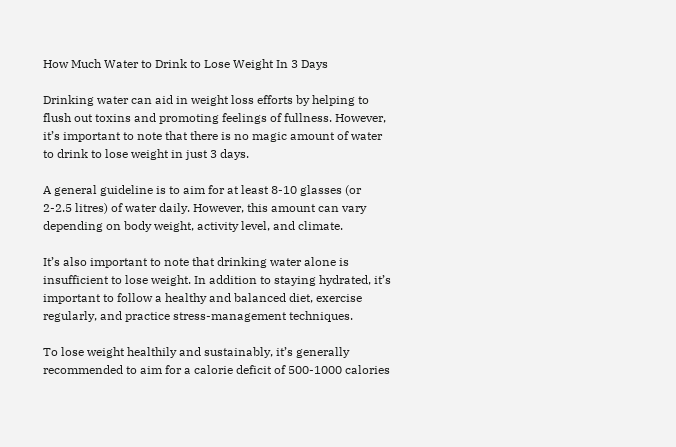How Much Water to Drink to Lose Weight In 3 Days

Drinking water can aid in weight loss efforts by helping to flush out toxins and promoting feelings of fullness. However, it’s important to note that there is no magic amount of water to drink to lose weight in just 3 days.

A general guideline is to aim for at least 8-10 glasses (or 2-2.5 litres) of water daily. However, this amount can vary depending on body weight, activity level, and climate.

It’s also important to note that drinking water alone is insufficient to lose weight. In addition to staying hydrated, it’s important to follow a healthy and balanced diet, exercise regularly, and practice stress-management techniques.

To lose weight healthily and sustainably, it’s generally recommended to aim for a calorie deficit of 500-1000 calories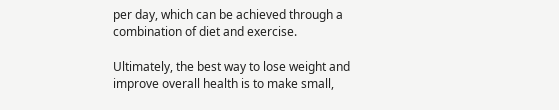per day, which can be achieved through a combination of diet and exercise.

Ultimately, the best way to lose weight and improve overall health is to make small,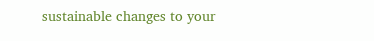sustainable changes to your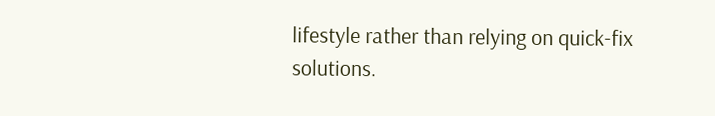lifestyle rather than relying on quick-fix solutions.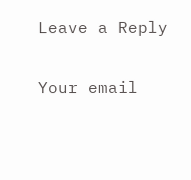Leave a Reply

Your email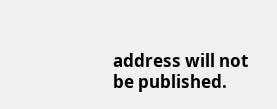address will not be published.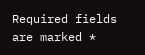Required fields are marked *